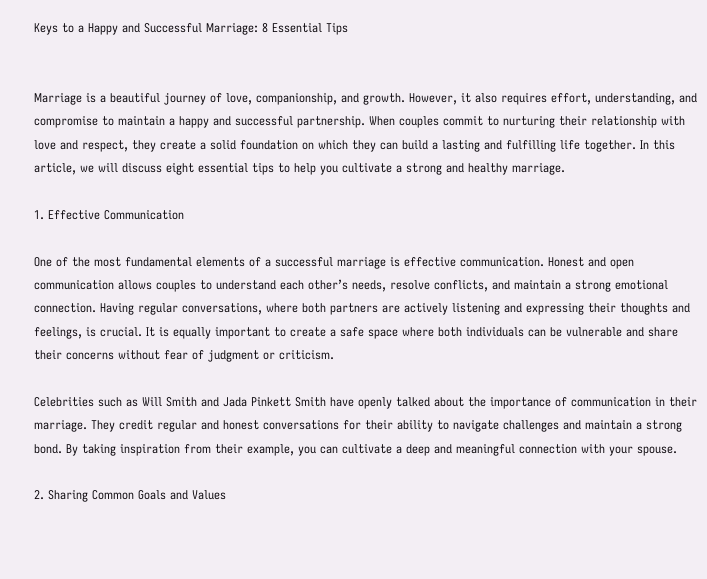Keys to a Happy and Successful Marriage: 8 Essential Tips


Marriage is a beautiful journey of love, companionship, and growth. However, it also requires effort, understanding, and compromise to maintain a happy and successful partnership. When couples commit to nurturing their relationship with love and respect, they create a solid foundation on which they can build a lasting and fulfilling life together. In this article, we will discuss eight essential tips to help you cultivate a strong and healthy marriage.

1. Effective Communication

One of the most fundamental elements of a successful marriage is effective communication. Honest and open communication allows couples to understand each other’s needs, resolve conflicts, and maintain a strong emotional connection. Having regular conversations, where both partners are actively listening and expressing their thoughts and feelings, is crucial. It is equally important to create a safe space where both individuals can be vulnerable and share their concerns without fear of judgment or criticism.

Celebrities such as Will Smith and Jada Pinkett Smith have openly talked about the importance of communication in their marriage. They credit regular and honest conversations for their ability to navigate challenges and maintain a strong bond. By taking inspiration from their example, you can cultivate a deep and meaningful connection with your spouse.

2. Sharing Common Goals and Values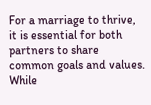For a marriage to thrive, it is essential for both partners to share common goals and values. While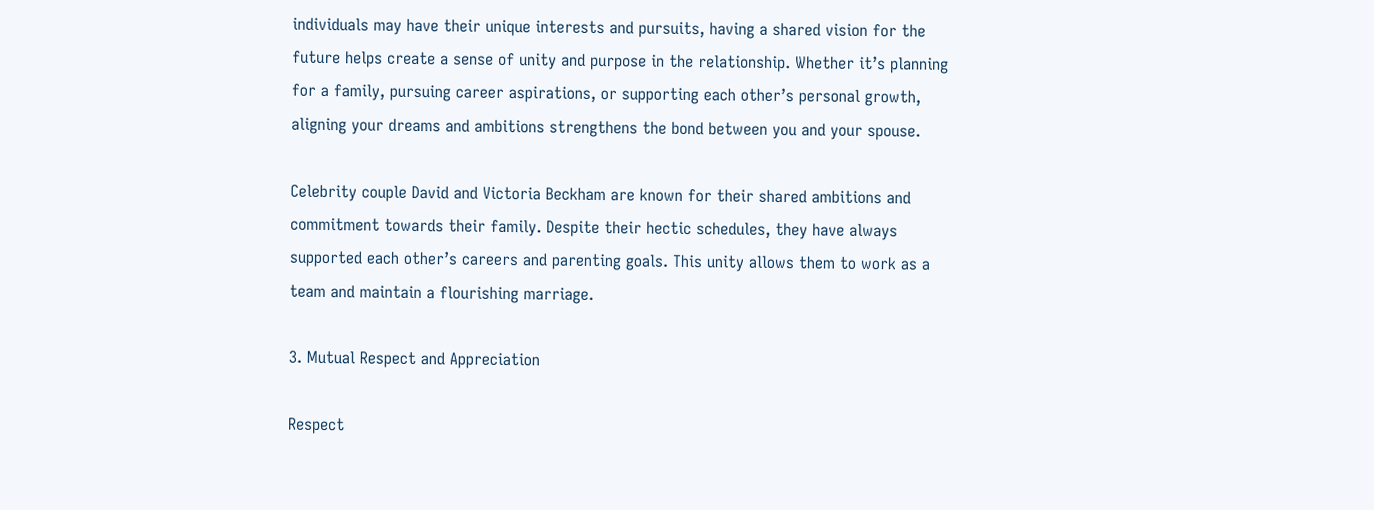individuals may have their unique interests and pursuits, having a shared vision for the future helps create a sense of unity and purpose in the relationship. Whether it’s planning for a family, pursuing career aspirations, or supporting each other’s personal growth, aligning your dreams and ambitions strengthens the bond between you and your spouse.

Celebrity couple David and Victoria Beckham are known for their shared ambitions and commitment towards their family. Despite their hectic schedules, they have always supported each other’s careers and parenting goals. This unity allows them to work as a team and maintain a flourishing marriage.

3. Mutual Respect and Appreciation

Respect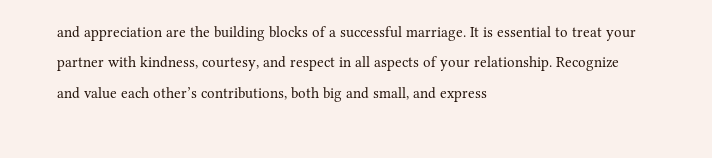and appreciation are the building blocks of a successful marriage. It is essential to treat your partner with kindness, courtesy, and respect in all aspects of your relationship. Recognize and value each other’s contributions, both big and small, and express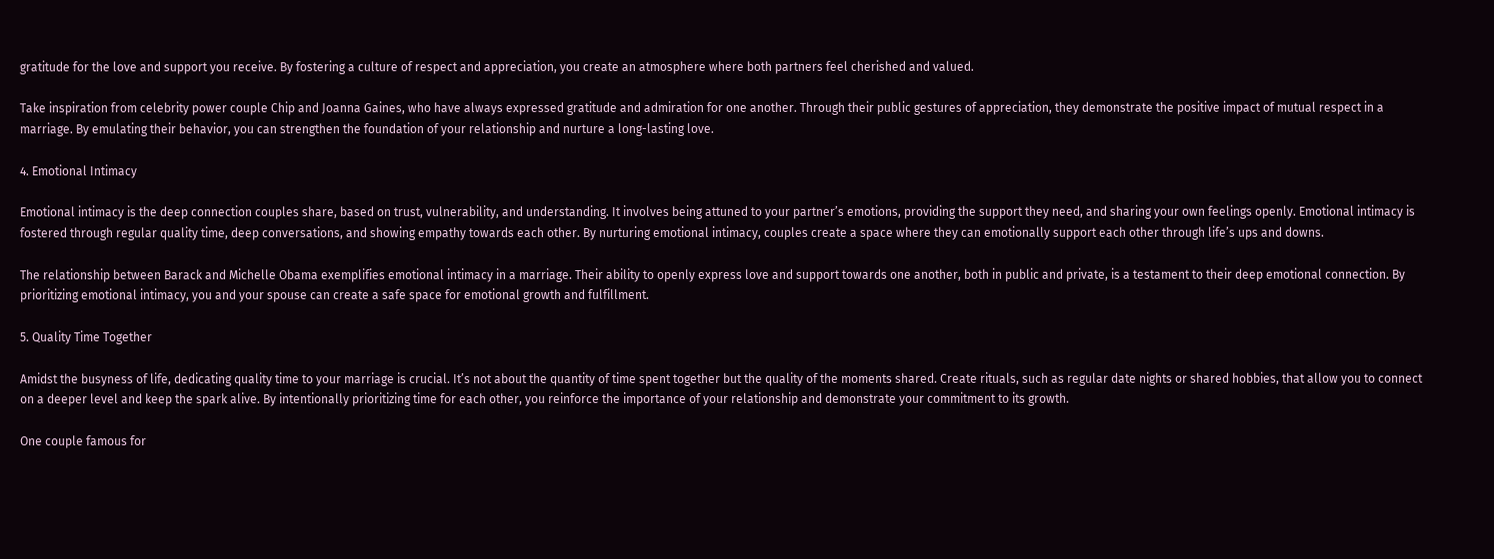gratitude for the love and support you receive. By fostering a culture of respect and appreciation, you create an atmosphere where both partners feel cherished and valued.

Take inspiration from celebrity power couple Chip and Joanna Gaines, who have always expressed gratitude and admiration for one another. Through their public gestures of appreciation, they demonstrate the positive impact of mutual respect in a marriage. By emulating their behavior, you can strengthen the foundation of your relationship and nurture a long-lasting love.

4. Emotional Intimacy

Emotional intimacy is the deep connection couples share, based on trust, vulnerability, and understanding. It involves being attuned to your partner’s emotions, providing the support they need, and sharing your own feelings openly. Emotional intimacy is fostered through regular quality time, deep conversations, and showing empathy towards each other. By nurturing emotional intimacy, couples create a space where they can emotionally support each other through life’s ups and downs.

The relationship between Barack and Michelle Obama exemplifies emotional intimacy in a marriage. Their ability to openly express love and support towards one another, both in public and private, is a testament to their deep emotional connection. By prioritizing emotional intimacy, you and your spouse can create a safe space for emotional growth and fulfillment.

5. Quality Time Together

Amidst the busyness of life, dedicating quality time to your marriage is crucial. It’s not about the quantity of time spent together but the quality of the moments shared. Create rituals, such as regular date nights or shared hobbies, that allow you to connect on a deeper level and keep the spark alive. By intentionally prioritizing time for each other, you reinforce the importance of your relationship and demonstrate your commitment to its growth.

One couple famous for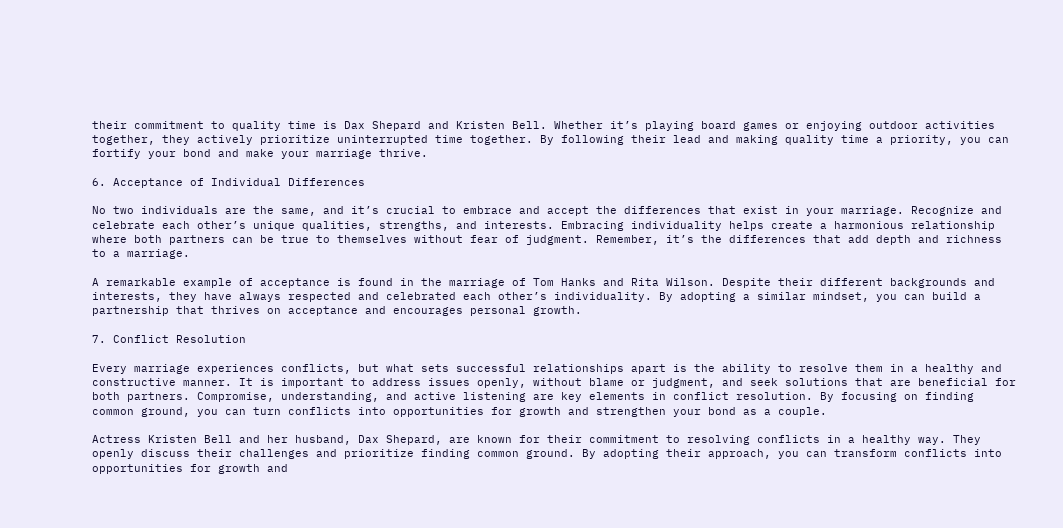their commitment to quality time is Dax Shepard and Kristen Bell. Whether it’s playing board games or enjoying outdoor activities together, they actively prioritize uninterrupted time together. By following their lead and making quality time a priority, you can fortify your bond and make your marriage thrive.

6. Acceptance of Individual Differences

No two individuals are the same, and it’s crucial to embrace and accept the differences that exist in your marriage. Recognize and celebrate each other’s unique qualities, strengths, and interests. Embracing individuality helps create a harmonious relationship where both partners can be true to themselves without fear of judgment. Remember, it’s the differences that add depth and richness to a marriage.

A remarkable example of acceptance is found in the marriage of Tom Hanks and Rita Wilson. Despite their different backgrounds and interests, they have always respected and celebrated each other’s individuality. By adopting a similar mindset, you can build a partnership that thrives on acceptance and encourages personal growth.

7. Conflict Resolution

Every marriage experiences conflicts, but what sets successful relationships apart is the ability to resolve them in a healthy and constructive manner. It is important to address issues openly, without blame or judgment, and seek solutions that are beneficial for both partners. Compromise, understanding, and active listening are key elements in conflict resolution. By focusing on finding common ground, you can turn conflicts into opportunities for growth and strengthen your bond as a couple.

Actress Kristen Bell and her husband, Dax Shepard, are known for their commitment to resolving conflicts in a healthy way. They openly discuss their challenges and prioritize finding common ground. By adopting their approach, you can transform conflicts into opportunities for growth and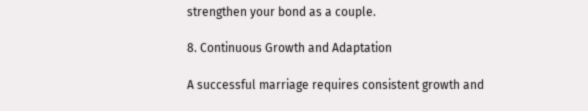strengthen your bond as a couple.

8. Continuous Growth and Adaptation

A successful marriage requires consistent growth and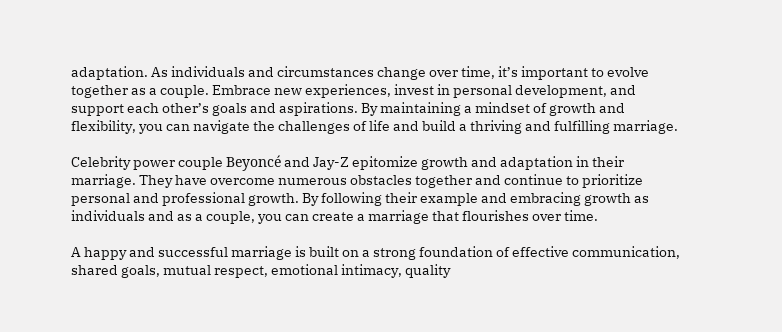adaptation. As individuals and circumstances change over time, it’s important to evolve together as a couple. Embrace new experiences, invest in personal development, and support each other’s goals and aspirations. By maintaining a mindset of growth and flexibility, you can navigate the challenges of life and build a thriving and fulfilling marriage.

Celebrity power couple Beyoncé and Jay-Z epitomize growth and adaptation in their marriage. They have overcome numerous obstacles together and continue to prioritize personal and professional growth. By following their example and embracing growth as individuals and as a couple, you can create a marriage that flourishes over time.

A happy and successful marriage is built on a strong foundation of effective communication, shared goals, mutual respect, emotional intimacy, quality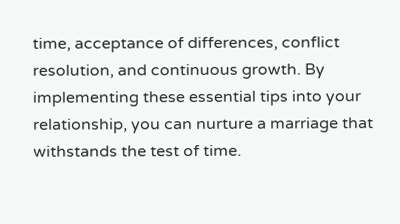time, acceptance of differences, conflict resolution, and continuous growth. By implementing these essential tips into your relationship, you can nurture a marriage that withstands the test of time.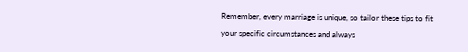Remember, every marriage is unique, so tailor these tips to fit your specific circumstances and always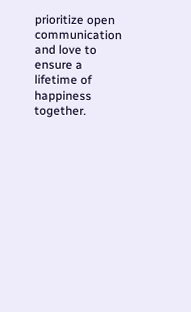prioritize open communication and love to ensure a lifetime of happiness together.